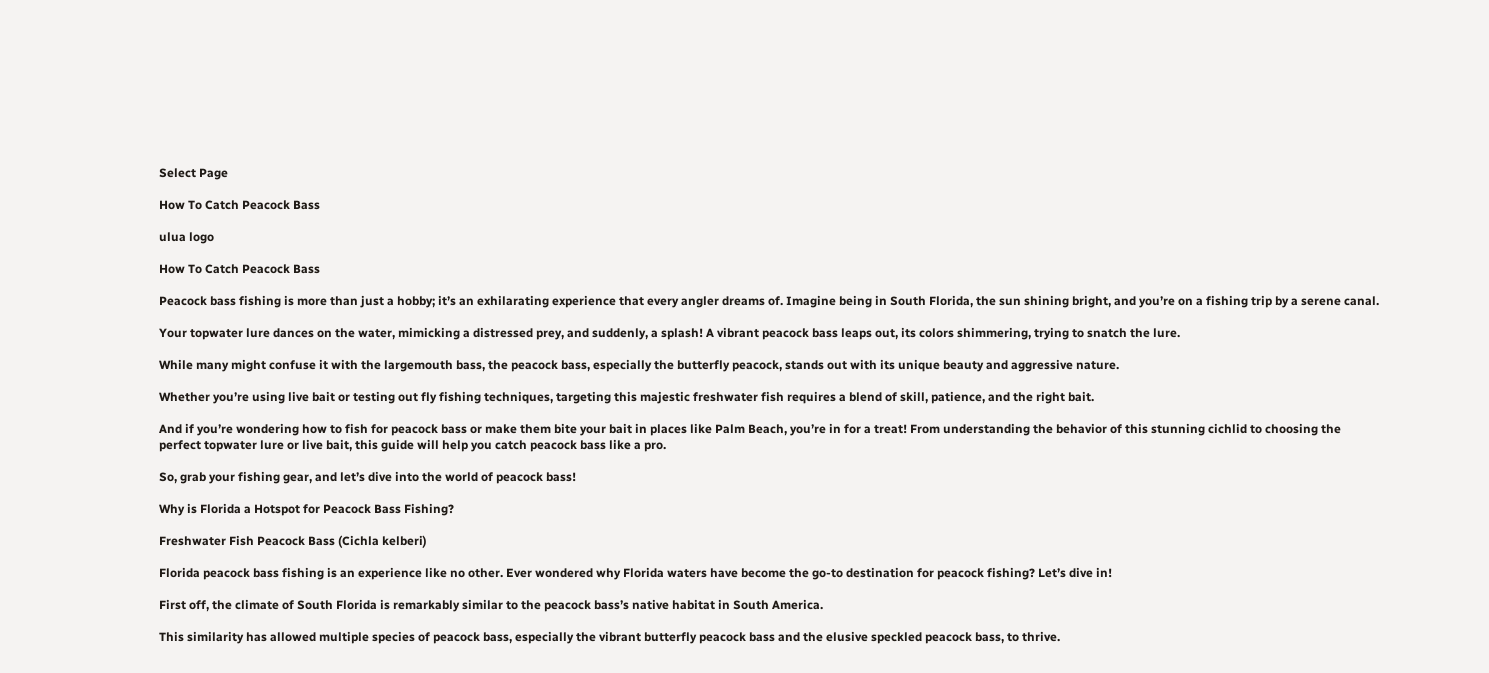Select Page

How To Catch Peacock Bass

ulua logo

How To Catch Peacock Bass

Peacock bass fishing is more than just a hobby; it’s an exhilarating experience that every angler dreams of. Imagine being in South Florida, the sun shining bright, and you’re on a fishing trip by a serene canal.

Your topwater lure dances on the water, mimicking a distressed prey, and suddenly, a splash! A vibrant peacock bass leaps out, its colors shimmering, trying to snatch the lure.

While many might confuse it with the largemouth bass, the peacock bass, especially the butterfly peacock, stands out with its unique beauty and aggressive nature.

Whether you’re using live bait or testing out fly fishing techniques, targeting this majestic freshwater fish requires a blend of skill, patience, and the right bait.

And if you’re wondering how to fish for peacock bass or make them bite your bait in places like Palm Beach, you’re in for a treat! From understanding the behavior of this stunning cichlid to choosing the perfect topwater lure or live bait, this guide will help you catch peacock bass like a pro.

So, grab your fishing gear, and let’s dive into the world of peacock bass!

Why is Florida a Hotspot for Peacock Bass Fishing?

Freshwater Fish Peacock Bass (Cichla kelberi)

Florida peacock bass fishing is an experience like no other. Ever wondered why Florida waters have become the go-to destination for peacock fishing? Let’s dive in!

First off, the climate of South Florida is remarkably similar to the peacock bass’s native habitat in South America.

This similarity has allowed multiple species of peacock bass, especially the vibrant butterfly peacock bass and the elusive speckled peacock bass, to thrive.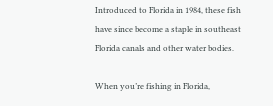Introduced to Florida in 1984, these fish have since become a staple in southeast Florida canals and other water bodies.

When you’re fishing in Florida,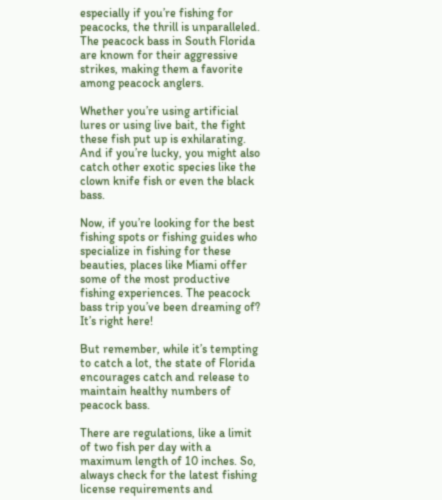especially if you’re fishing for peacocks, the thrill is unparalleled. The peacock bass in South Florida are known for their aggressive strikes, making them a favorite among peacock anglers.

Whether you’re using artificial lures or using live bait, the fight these fish put up is exhilarating. And if you’re lucky, you might also catch other exotic species like the clown knife fish or even the black bass.

Now, if you’re looking for the best fishing spots or fishing guides who specialize in fishing for these beauties, places like Miami offer some of the most productive fishing experiences. The peacock bass trip you’ve been dreaming of? It’s right here!

But remember, while it’s tempting to catch a lot, the state of Florida encourages catch and release to maintain healthy numbers of peacock bass.

There are regulations, like a limit of two fish per day with a maximum length of 10 inches. So, always check for the latest fishing license requirements and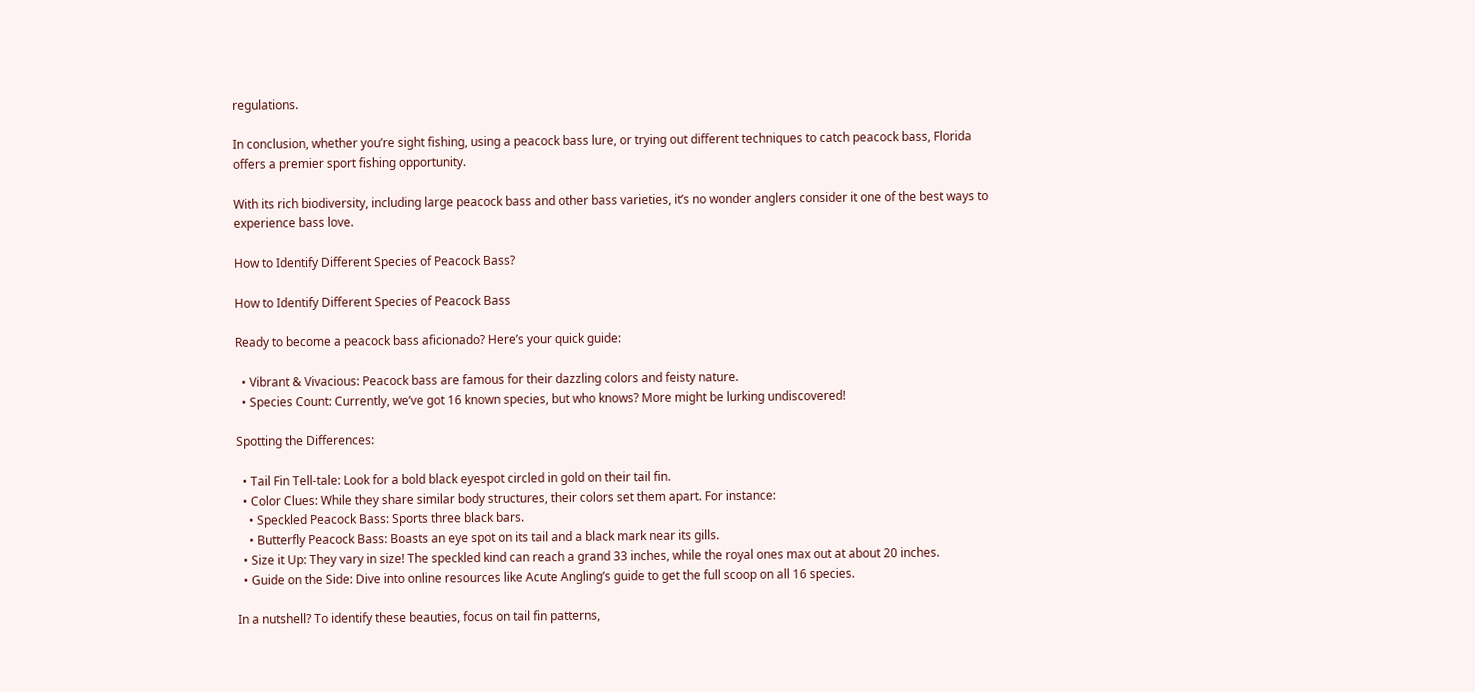regulations.

In conclusion, whether you’re sight fishing, using a peacock bass lure, or trying out different techniques to catch peacock bass, Florida offers a premier sport fishing opportunity.

With its rich biodiversity, including large peacock bass and other bass varieties, it’s no wonder anglers consider it one of the best ways to experience bass love.

How to Identify Different Species of Peacock Bass?

How to Identify Different Species of Peacock Bass

Ready to become a peacock bass aficionado? Here’s your quick guide:

  • Vibrant & Vivacious: Peacock bass are famous for their dazzling colors and feisty nature.
  • Species Count: Currently, we’ve got 16 known species, but who knows? More might be lurking undiscovered!

Spotting the Differences:

  • Tail Fin Tell-tale: Look for a bold black eyespot circled in gold on their tail fin.
  • Color Clues: While they share similar body structures, their colors set them apart. For instance:
    • Speckled Peacock Bass: Sports three black bars.
    • Butterfly Peacock Bass: Boasts an eye spot on its tail and a black mark near its gills.
  • Size it Up: They vary in size! The speckled kind can reach a grand 33 inches, while the royal ones max out at about 20 inches.
  • Guide on the Side: Dive into online resources like Acute Angling’s guide to get the full scoop on all 16 species.

In a nutshell? To identify these beauties, focus on tail fin patterns,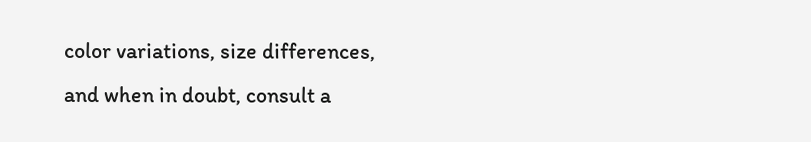color variations, size differences, and when in doubt, consult a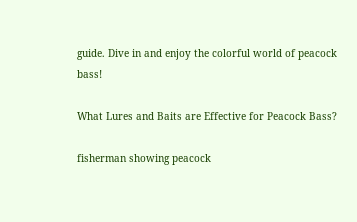guide. Dive in and enjoy the colorful world of peacock bass!

What Lures and Baits are Effective for Peacock Bass?

fisherman showing peacock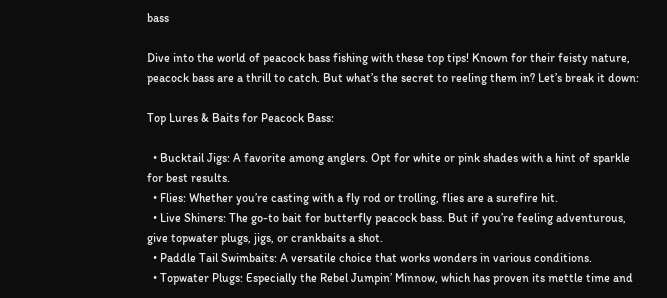bass

Dive into the world of peacock bass fishing with these top tips! Known for their feisty nature, peacock bass are a thrill to catch. But what’s the secret to reeling them in? Let’s break it down:

Top Lures & Baits for Peacock Bass:

  • Bucktail Jigs: A favorite among anglers. Opt for white or pink shades with a hint of sparkle for best results.
  • Flies: Whether you’re casting with a fly rod or trolling, flies are a surefire hit.
  • Live Shiners: The go-to bait for butterfly peacock bass. But if you’re feeling adventurous, give topwater plugs, jigs, or crankbaits a shot.
  • Paddle Tail Swimbaits: A versatile choice that works wonders in various conditions.
  • Topwater Plugs: Especially the Rebel Jumpin’ Minnow, which has proven its mettle time and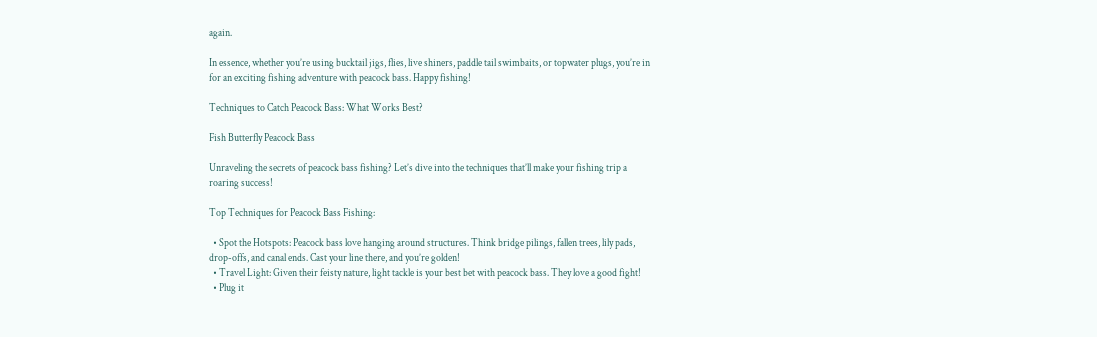again.

In essence, whether you’re using bucktail jigs, flies, live shiners, paddle tail swimbaits, or topwater plugs, you’re in for an exciting fishing adventure with peacock bass. Happy fishing!

Techniques to Catch Peacock Bass: What Works Best?

Fish Butterfly Peacock Bass

Unraveling the secrets of peacock bass fishing? Let’s dive into the techniques that’ll make your fishing trip a roaring success!

Top Techniques for Peacock Bass Fishing:

  • Spot the Hotspots: Peacock bass love hanging around structures. Think bridge pilings, fallen trees, lily pads, drop-offs, and canal ends. Cast your line there, and you’re golden!
  • Travel Light: Given their feisty nature, light tackle is your best bet with peacock bass. They love a good fight!
  • Plug it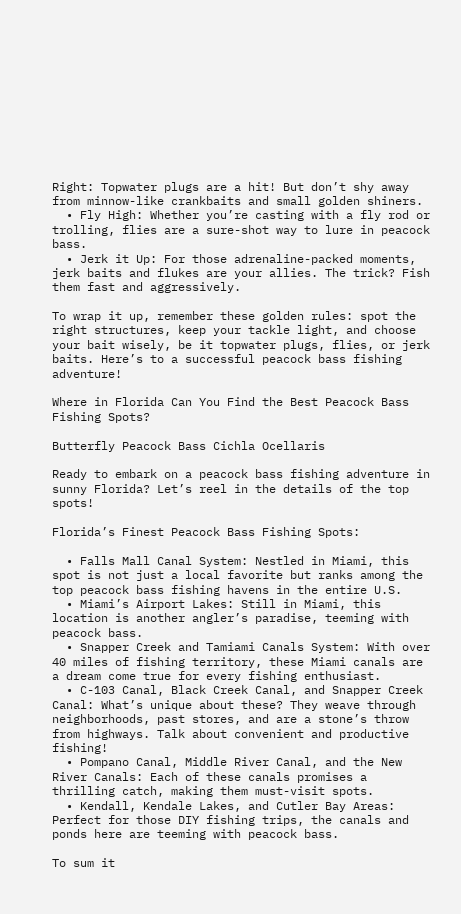Right: Topwater plugs are a hit! But don’t shy away from minnow-like crankbaits and small golden shiners.
  • Fly High: Whether you’re casting with a fly rod or trolling, flies are a sure-shot way to lure in peacock bass.
  • Jerk it Up: For those adrenaline-packed moments, jerk baits and flukes are your allies. The trick? Fish them fast and aggressively.

To wrap it up, remember these golden rules: spot the right structures, keep your tackle light, and choose your bait wisely, be it topwater plugs, flies, or jerk baits. Here’s to a successful peacock bass fishing adventure!

Where in Florida Can You Find the Best Peacock Bass Fishing Spots?

Butterfly Peacock Bass Cichla Ocellaris

Ready to embark on a peacock bass fishing adventure in sunny Florida? Let’s reel in the details of the top spots!

Florida’s Finest Peacock Bass Fishing Spots:

  • Falls Mall Canal System: Nestled in Miami, this spot is not just a local favorite but ranks among the top peacock bass fishing havens in the entire U.S.
  • Miami’s Airport Lakes: Still in Miami, this location is another angler’s paradise, teeming with peacock bass.
  • Snapper Creek and Tamiami Canals System: With over 40 miles of fishing territory, these Miami canals are a dream come true for every fishing enthusiast.
  • C-103 Canal, Black Creek Canal, and Snapper Creek Canal: What’s unique about these? They weave through neighborhoods, past stores, and are a stone’s throw from highways. Talk about convenient and productive fishing!
  • Pompano Canal, Middle River Canal, and the New River Canals: Each of these canals promises a thrilling catch, making them must-visit spots.
  • Kendall, Kendale Lakes, and Cutler Bay Areas: Perfect for those DIY fishing trips, the canals and ponds here are teeming with peacock bass.

To sum it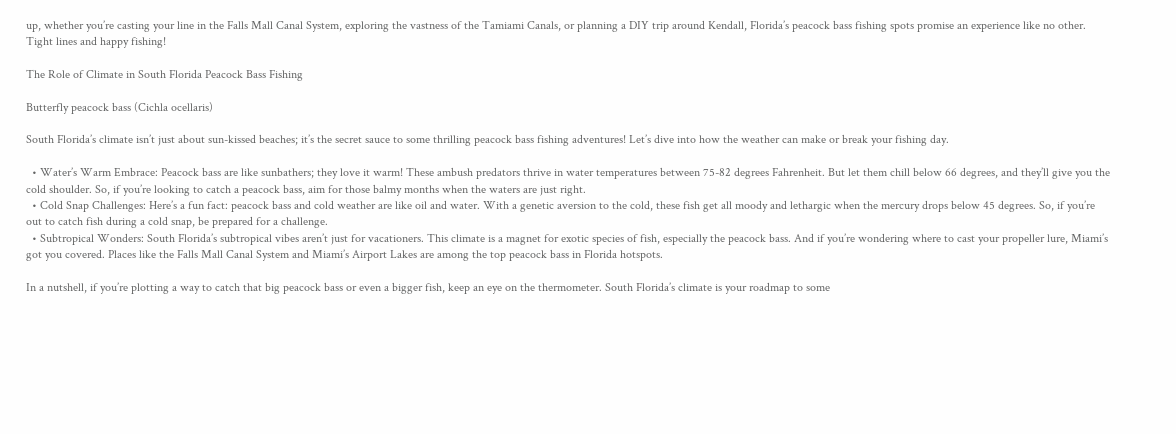up, whether you’re casting your line in the Falls Mall Canal System, exploring the vastness of the Tamiami Canals, or planning a DIY trip around Kendall, Florida’s peacock bass fishing spots promise an experience like no other. Tight lines and happy fishing!

The Role of Climate in South Florida Peacock Bass Fishing

Butterfly peacock bass (Cichla ocellaris)

South Florida’s climate isn’t just about sun-kissed beaches; it’s the secret sauce to some thrilling peacock bass fishing adventures! Let’s dive into how the weather can make or break your fishing day.

  • Water’s Warm Embrace: Peacock bass are like sunbathers; they love it warm! These ambush predators thrive in water temperatures between 75-82 degrees Fahrenheit. But let them chill below 66 degrees, and they’ll give you the cold shoulder. So, if you’re looking to catch a peacock bass, aim for those balmy months when the waters are just right.
  • Cold Snap Challenges: Here’s a fun fact: peacock bass and cold weather are like oil and water. With a genetic aversion to the cold, these fish get all moody and lethargic when the mercury drops below 45 degrees. So, if you’re out to catch fish during a cold snap, be prepared for a challenge.
  • Subtropical Wonders: South Florida’s subtropical vibes aren’t just for vacationers. This climate is a magnet for exotic species of fish, especially the peacock bass. And if you’re wondering where to cast your propeller lure, Miami’s got you covered. Places like the Falls Mall Canal System and Miami’s Airport Lakes are among the top peacock bass in Florida hotspots.

In a nutshell, if you’re plotting a way to catch that big peacock bass or even a bigger fish, keep an eye on the thermometer. South Florida’s climate is your roadmap to some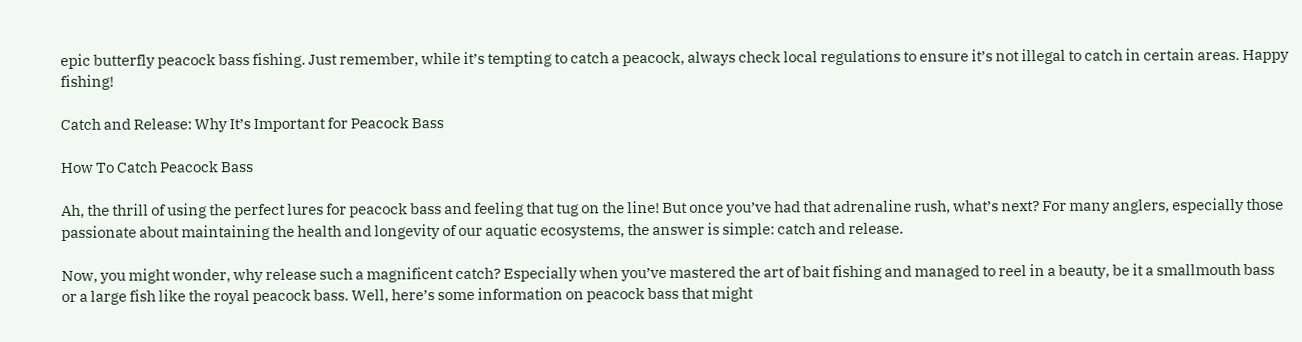epic butterfly peacock bass fishing. Just remember, while it’s tempting to catch a peacock, always check local regulations to ensure it’s not illegal to catch in certain areas. Happy fishing!

Catch and Release: Why It’s Important for Peacock Bass

How To Catch Peacock Bass

Ah, the thrill of using the perfect lures for peacock bass and feeling that tug on the line! But once you’ve had that adrenaline rush, what’s next? For many anglers, especially those passionate about maintaining the health and longevity of our aquatic ecosystems, the answer is simple: catch and release.

Now, you might wonder, why release such a magnificent catch? Especially when you’ve mastered the art of bait fishing and managed to reel in a beauty, be it a smallmouth bass or a large fish like the royal peacock bass. Well, here’s some information on peacock bass that might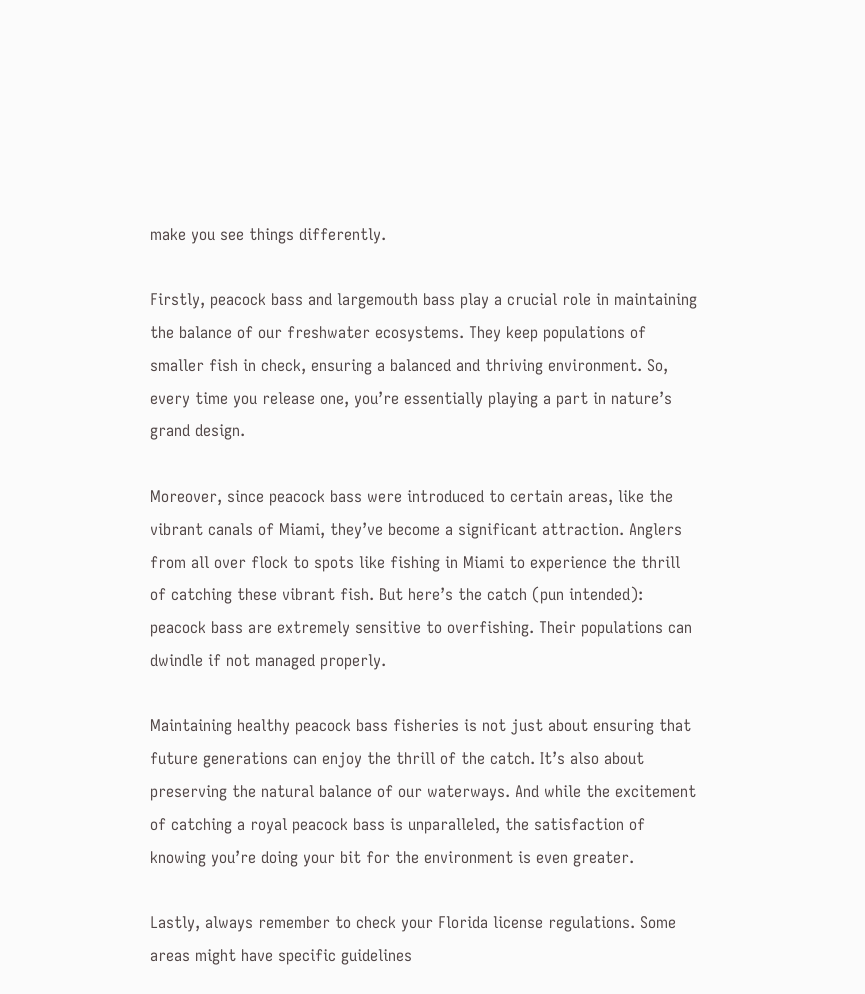make you see things differently.

Firstly, peacock bass and largemouth bass play a crucial role in maintaining the balance of our freshwater ecosystems. They keep populations of smaller fish in check, ensuring a balanced and thriving environment. So, every time you release one, you’re essentially playing a part in nature’s grand design.

Moreover, since peacock bass were introduced to certain areas, like the vibrant canals of Miami, they’ve become a significant attraction. Anglers from all over flock to spots like fishing in Miami to experience the thrill of catching these vibrant fish. But here’s the catch (pun intended): peacock bass are extremely sensitive to overfishing. Their populations can dwindle if not managed properly.

Maintaining healthy peacock bass fisheries is not just about ensuring that future generations can enjoy the thrill of the catch. It’s also about preserving the natural balance of our waterways. And while the excitement of catching a royal peacock bass is unparalleled, the satisfaction of knowing you’re doing your bit for the environment is even greater.

Lastly, always remember to check your Florida license regulations. Some areas might have specific guidelines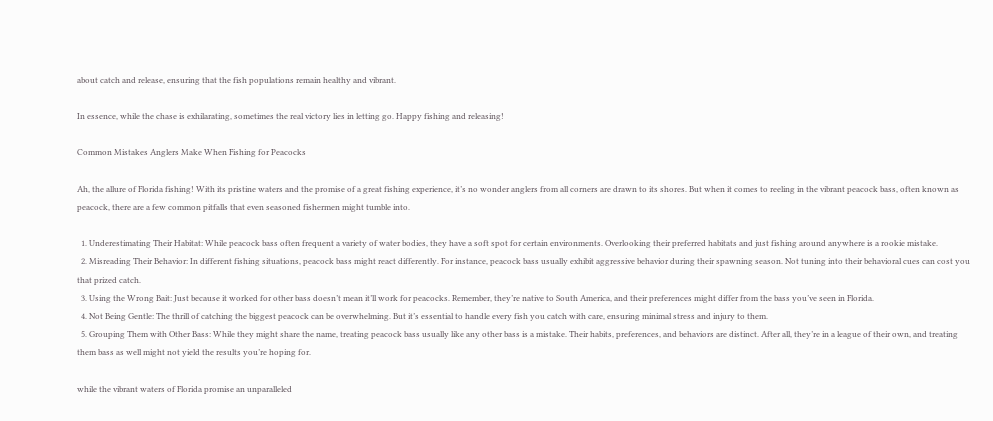about catch and release, ensuring that the fish populations remain healthy and vibrant.

In essence, while the chase is exhilarating, sometimes the real victory lies in letting go. Happy fishing and releasing!

Common Mistakes Anglers Make When Fishing for Peacocks

Ah, the allure of Florida fishing! With its pristine waters and the promise of a great fishing experience, it’s no wonder anglers from all corners are drawn to its shores. But when it comes to reeling in the vibrant peacock bass, often known as peacock, there are a few common pitfalls that even seasoned fishermen might tumble into.

  1. Underestimating Their Habitat: While peacock bass often frequent a variety of water bodies, they have a soft spot for certain environments. Overlooking their preferred habitats and just fishing around anywhere is a rookie mistake.
  2. Misreading Their Behavior: In different fishing situations, peacock bass might react differently. For instance, peacock bass usually exhibit aggressive behavior during their spawning season. Not tuning into their behavioral cues can cost you that prized catch.
  3. Using the Wrong Bait: Just because it worked for other bass doesn’t mean it’ll work for peacocks. Remember, they’re native to South America, and their preferences might differ from the bass you’ve seen in Florida.
  4. Not Being Gentle: The thrill of catching the biggest peacock can be overwhelming. But it’s essential to handle every fish you catch with care, ensuring minimal stress and injury to them.
  5. Grouping Them with Other Bass: While they might share the name, treating peacock bass usually like any other bass is a mistake. Their habits, preferences, and behaviors are distinct. After all, they’re in a league of their own, and treating them bass as well might not yield the results you’re hoping for.

while the vibrant waters of Florida promise an unparalleled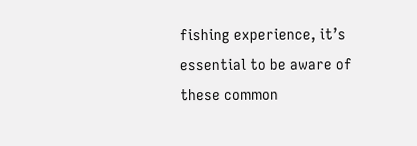fishing experience, it’s essential to be aware of these common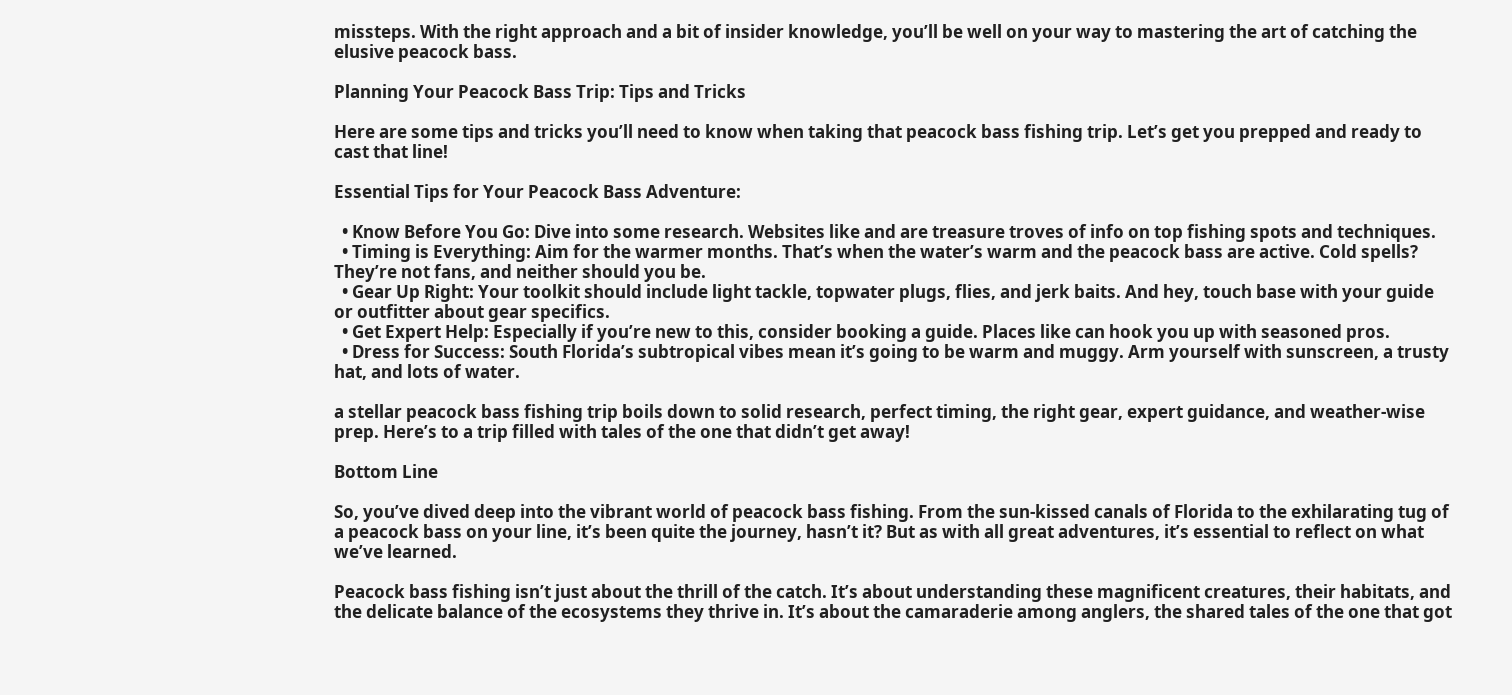missteps. With the right approach and a bit of insider knowledge, you’ll be well on your way to mastering the art of catching the elusive peacock bass.

Planning Your Peacock Bass Trip: Tips and Tricks

Here are some tips and tricks you’ll need to know when taking that peacock bass fishing trip. Let’s get you prepped and ready to cast that line!

Essential Tips for Your Peacock Bass Adventure:

  • Know Before You Go: Dive into some research. Websites like and are treasure troves of info on top fishing spots and techniques.
  • Timing is Everything: Aim for the warmer months. That’s when the water’s warm and the peacock bass are active. Cold spells? They’re not fans, and neither should you be.
  • Gear Up Right: Your toolkit should include light tackle, topwater plugs, flies, and jerk baits. And hey, touch base with your guide or outfitter about gear specifics.
  • Get Expert Help: Especially if you’re new to this, consider booking a guide. Places like can hook you up with seasoned pros.
  • Dress for Success: South Florida’s subtropical vibes mean it’s going to be warm and muggy. Arm yourself with sunscreen, a trusty hat, and lots of water.

a stellar peacock bass fishing trip boils down to solid research, perfect timing, the right gear, expert guidance, and weather-wise prep. Here’s to a trip filled with tales of the one that didn’t get away!

Bottom Line

So, you’ve dived deep into the vibrant world of peacock bass fishing. From the sun-kissed canals of Florida to the exhilarating tug of a peacock bass on your line, it’s been quite the journey, hasn’t it? But as with all great adventures, it’s essential to reflect on what we’ve learned.

Peacock bass fishing isn’t just about the thrill of the catch. It’s about understanding these magnificent creatures, their habitats, and the delicate balance of the ecosystems they thrive in. It’s about the camaraderie among anglers, the shared tales of the one that got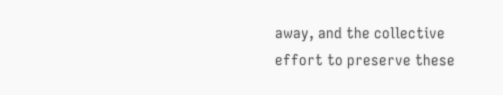away, and the collective effort to preserve these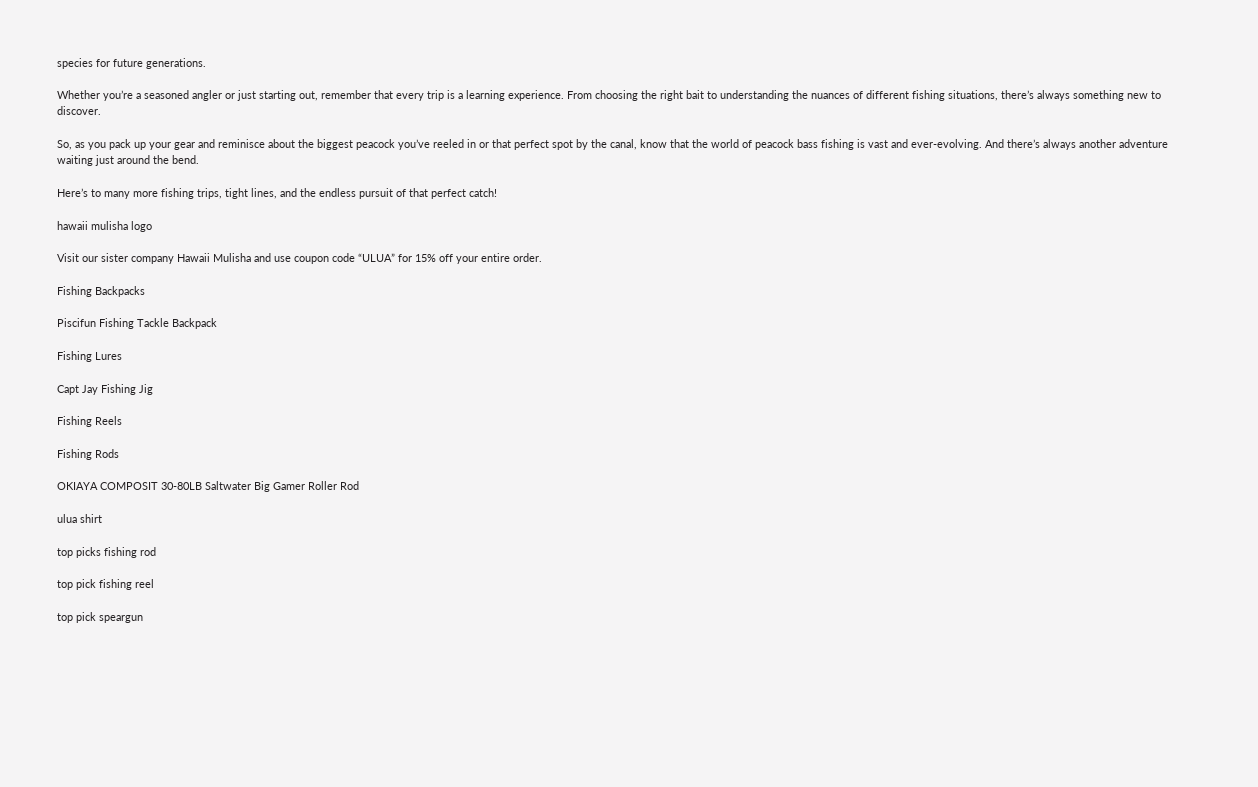species for future generations.

Whether you’re a seasoned angler or just starting out, remember that every trip is a learning experience. From choosing the right bait to understanding the nuances of different fishing situations, there’s always something new to discover.

So, as you pack up your gear and reminisce about the biggest peacock you’ve reeled in or that perfect spot by the canal, know that the world of peacock bass fishing is vast and ever-evolving. And there’s always another adventure waiting just around the bend.

Here’s to many more fishing trips, tight lines, and the endless pursuit of that perfect catch!

hawaii mulisha logo

Visit our sister company Hawaii Mulisha and use coupon code “ULUA” for 15% off your entire order.

Fishing Backpacks

Piscifun Fishing Tackle Backpack

Fishing Lures

Capt Jay Fishing Jig

Fishing Reels

Fishing Rods

OKIAYA COMPOSIT 30-80LB Saltwater Big Gamer Roller Rod

ulua shirt

top picks fishing rod

top pick fishing reel

top pick speargun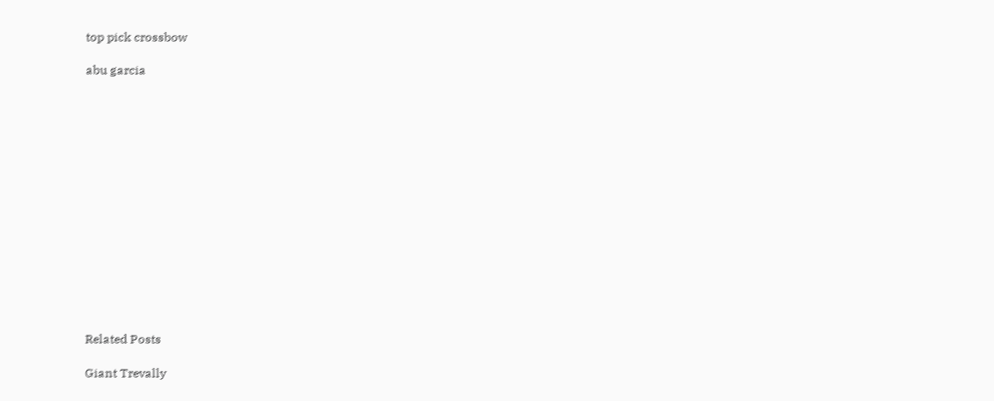top pick crossbow

abu garcia















Related Posts

Giant Trevally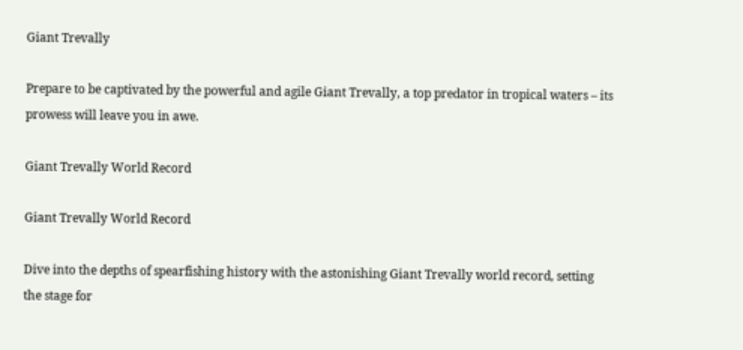Giant Trevally

Prepare to be captivated by the powerful and agile Giant Trevally, a top predator in tropical waters – its prowess will leave you in awe.

Giant Trevally World Record

Giant Trevally World Record

Dive into the depths of spearfishing history with the astonishing Giant Trevally world record, setting the stage for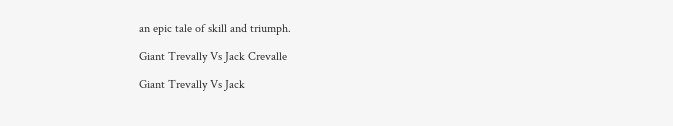an epic tale of skill and triumph.

Giant Trevally Vs Jack Crevalle

Giant Trevally Vs Jack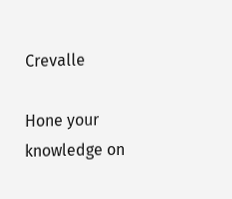Crevalle

Hone your knowledge on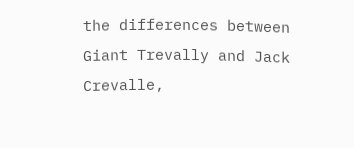the differences between Giant Trevally and Jack Crevalle,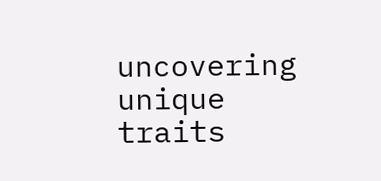uncovering unique traits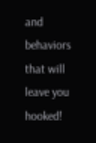and behaviors that will leave you hooked!